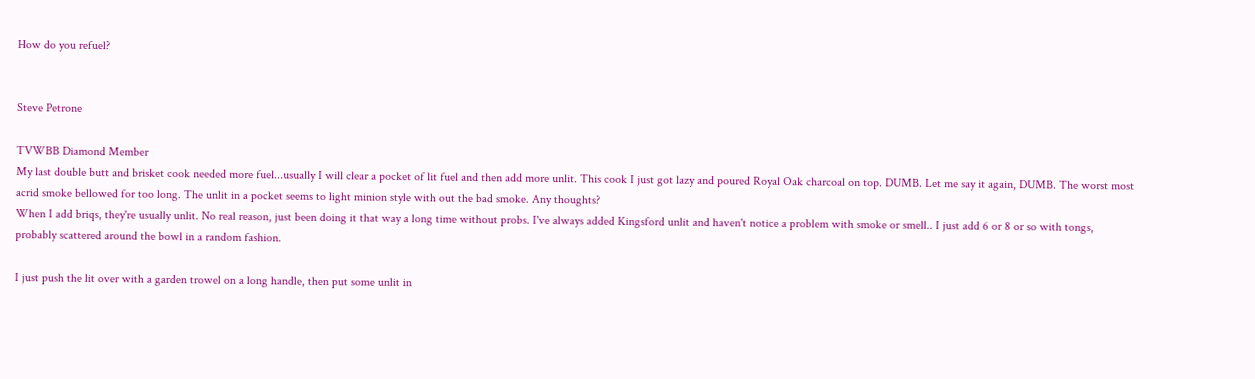How do you refuel?


Steve Petrone

TVWBB Diamond Member
My last double butt and brisket cook needed more fuel...usually I will clear a pocket of lit fuel and then add more unlit. This cook I just got lazy and poured Royal Oak charcoal on top. DUMB. Let me say it again, DUMB. The worst most acrid smoke bellowed for too long. The unlit in a pocket seems to light minion style with out the bad smoke. Any thoughts?
When I add briqs, they're usually unlit. No real reason, just been doing it that way a long time without probs. I've always added Kingsford unlit and haven't notice a problem with smoke or smell.. I just add 6 or 8 or so with tongs, probably scattered around the bowl in a random fashion.

I just push the lit over with a garden trowel on a long handle, then put some unlit in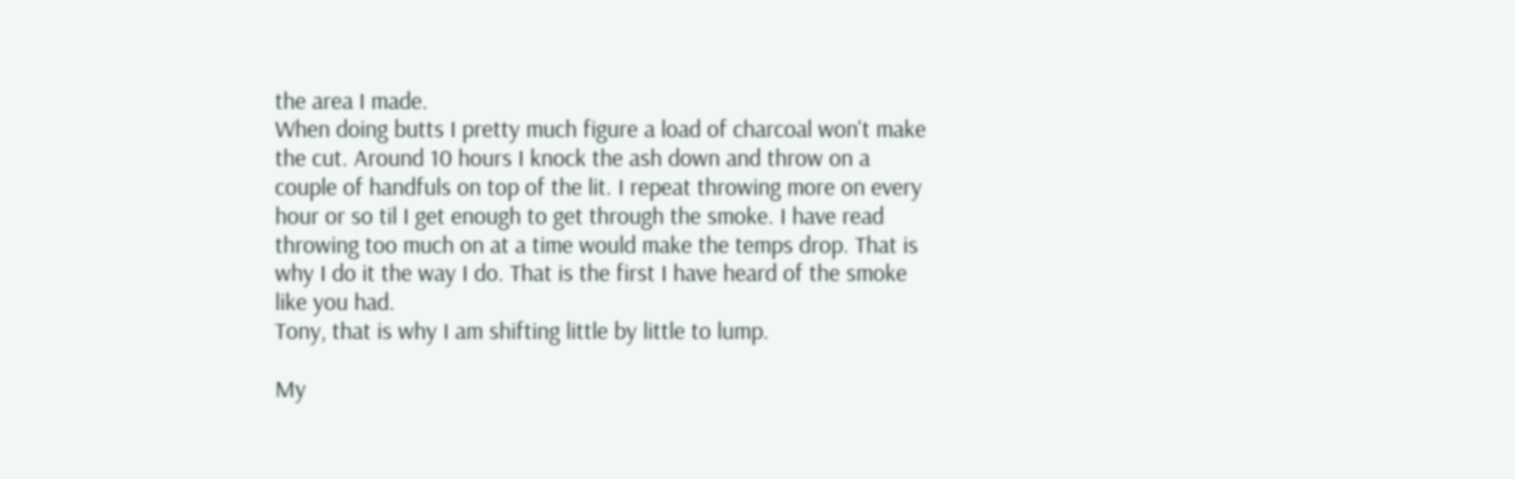the area I made.
When doing butts I pretty much figure a load of charcoal won't make the cut. Around 10 hours I knock the ash down and throw on a couple of handfuls on top of the lit. I repeat throwing more on every hour or so til I get enough to get through the smoke. I have read throwing too much on at a time would make the temps drop. That is why I do it the way I do. That is the first I have heard of the smoke like you had.
Tony, that is why I am shifting little by little to lump.

My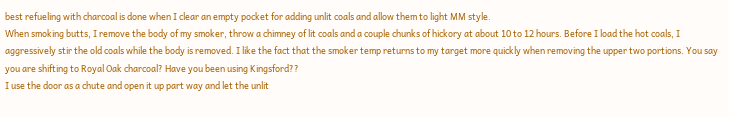best refueling with charcoal is done when I clear an empty pocket for adding unlit coals and allow them to light MM style.
When smoking butts, I remove the body of my smoker, throw a chimney of lit coals and a couple chunks of hickory at about 10 to 12 hours. Before I load the hot coals, I aggressively stir the old coals while the body is removed. I like the fact that the smoker temp returns to my target more quickly when removing the upper two portions. You say you are shifting to Royal Oak charcoal? Have you been using Kingsford??
I use the door as a chute and open it up part way and let the unlit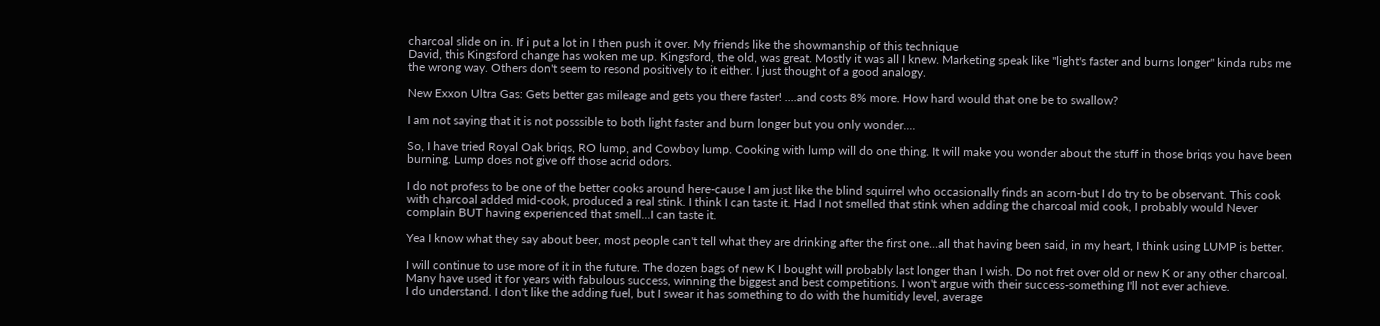charcoal slide on in. If i put a lot in I then push it over. My friends like the showmanship of this technique
David, this Kingsford change has woken me up. Kingsford, the old, was great. Mostly it was all I knew. Marketing speak like "light's faster and burns longer" kinda rubs me the wrong way. Others don't seem to resond positively to it either. I just thought of a good analogy.

New Exxon Ultra Gas: Gets better gas mileage and gets you there faster! ....and costs 8% more. How hard would that one be to swallow?

I am not saying that it is not posssible to both light faster and burn longer but you only wonder....

So, I have tried Royal Oak briqs, RO lump, and Cowboy lump. Cooking with lump will do one thing. It will make you wonder about the stuff in those briqs you have been burning. Lump does not give off those acrid odors.

I do not profess to be one of the better cooks around here-cause I am just like the blind squirrel who occasionally finds an acorn-but I do try to be observant. This cook with charcoal added mid-cook, produced a real stink. I think I can taste it. Had I not smelled that stink when adding the charcoal mid cook, I probably would Never complain BUT having experienced that smell...I can taste it.

Yea I know what they say about beer, most people can't tell what they are drinking after the first one...all that having been said, in my heart, I think using LUMP is better.

I will continue to use more of it in the future. The dozen bags of new K I bought will probably last longer than I wish. Do not fret over old or new K or any other charcoal. Many have used it for years with fabulous success, winning the biggest and best competitions. I won't argue with their success-something I'll not ever achieve.
I do understand. I don't like the adding fuel, but I swear it has something to do with the humitidy level, average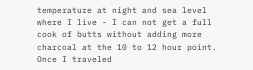temperature at night and sea level where I live - I can not get a full cook of butts without adding more charcoal at the 10 to 12 hour point. Once I traveled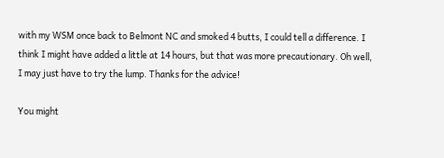with my WSM once back to Belmont NC and smoked 4 butts, I could tell a difference. I think I might have added a little at 14 hours, but that was more precautionary. Oh well, I may just have to try the lump. Thanks for the advice!

You might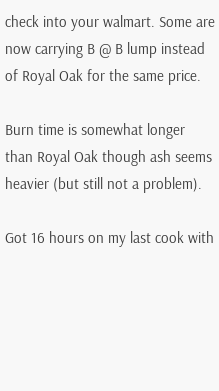check into your walmart. Some are now carrying B @ B lump instead of Royal Oak for the same price.

Burn time is somewhat longer than Royal Oak though ash seems heavier (but still not a problem).

Got 16 hours on my last cook with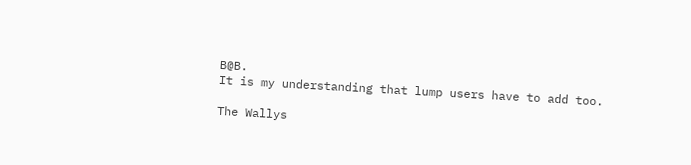B@B.
It is my understanding that lump users have to add too.

The Wallys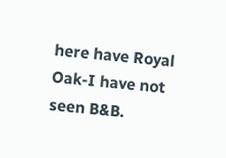here have Royal Oak-I have not seen B&B.